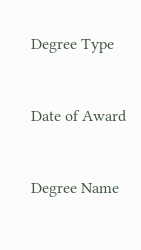Degree Type


Date of Award


Degree Name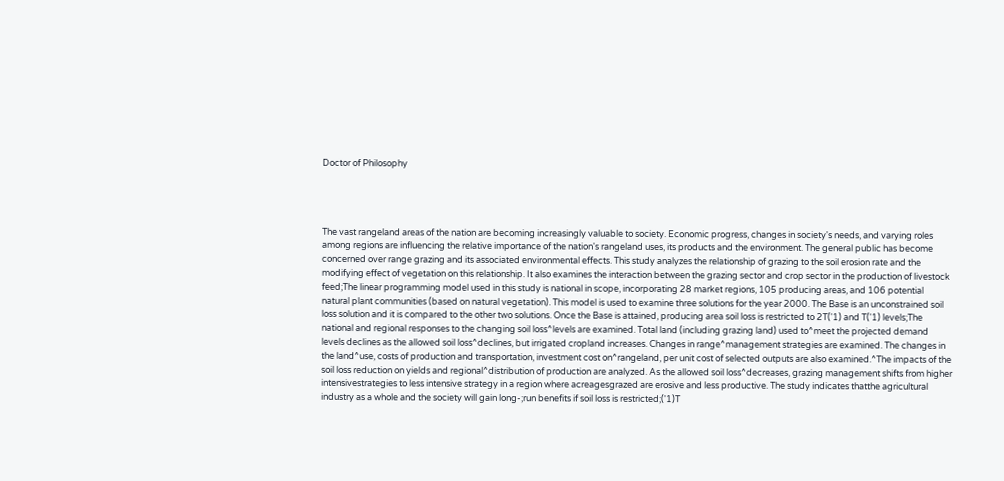Doctor of Philosophy




The vast rangeland areas of the nation are becoming increasingly valuable to society. Economic progress, changes in society's needs, and varying roles among regions are influencing the relative importance of the nation's rangeland uses, its products and the environment. The general public has become concerned over range grazing and its associated environmental effects. This study analyzes the relationship of grazing to the soil erosion rate and the modifying effect of vegetation on this relationship. It also examines the interaction between the grazing sector and crop sector in the production of livestock feed;The linear programming model used in this study is national in scope, incorporating 28 market regions, 105 producing areas, and 106 potential natural plant communities (based on natural vegetation). This model is used to examine three solutions for the year 2000. The Base is an unconstrained soil loss solution and it is compared to the other two solutions. Once the Base is attained, producing area soil loss is restricted to 2T('1) and T('1) levels;The national and regional responses to the changing soil loss^levels are examined. Total land (including grazing land) used to^meet the projected demand levels declines as the allowed soil loss^declines, but irrigated cropland increases. Changes in range^management strategies are examined. The changes in the land^use, costs of production and transportation, investment cost on^rangeland, per unit cost of selected outputs are also examined.^The impacts of the soil loss reduction on yields and regional^distribution of production are analyzed. As the allowed soil loss^decreases, grazing management shifts from higher intensivestrategies to less intensive strategy in a region where acreagesgrazed are erosive and less productive. The study indicates thatthe agricultural industry as a whole and the society will gain long-;run benefits if soil loss is restricted;('1)T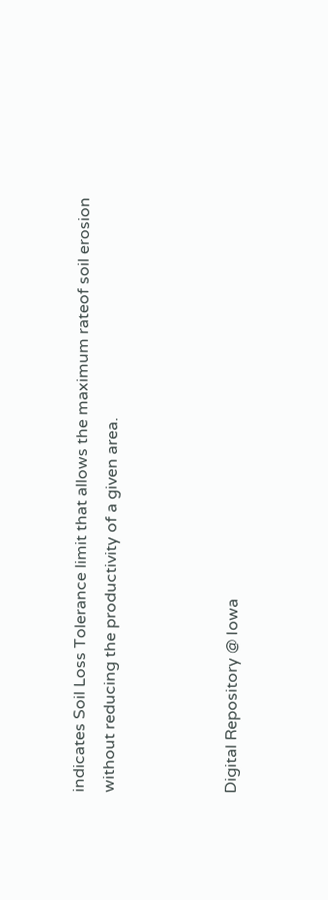indicates Soil Loss Tolerance limit that allows the maximum rateof soil erosion without reducing the productivity of a given area.



Digital Repository @ Iowa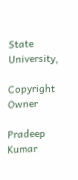State University,

Copyright Owner

Pradeep Kumar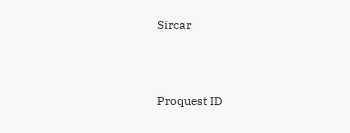Sircar



Proquest ID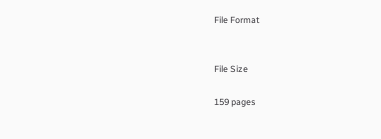File Format


File Size

159 pages